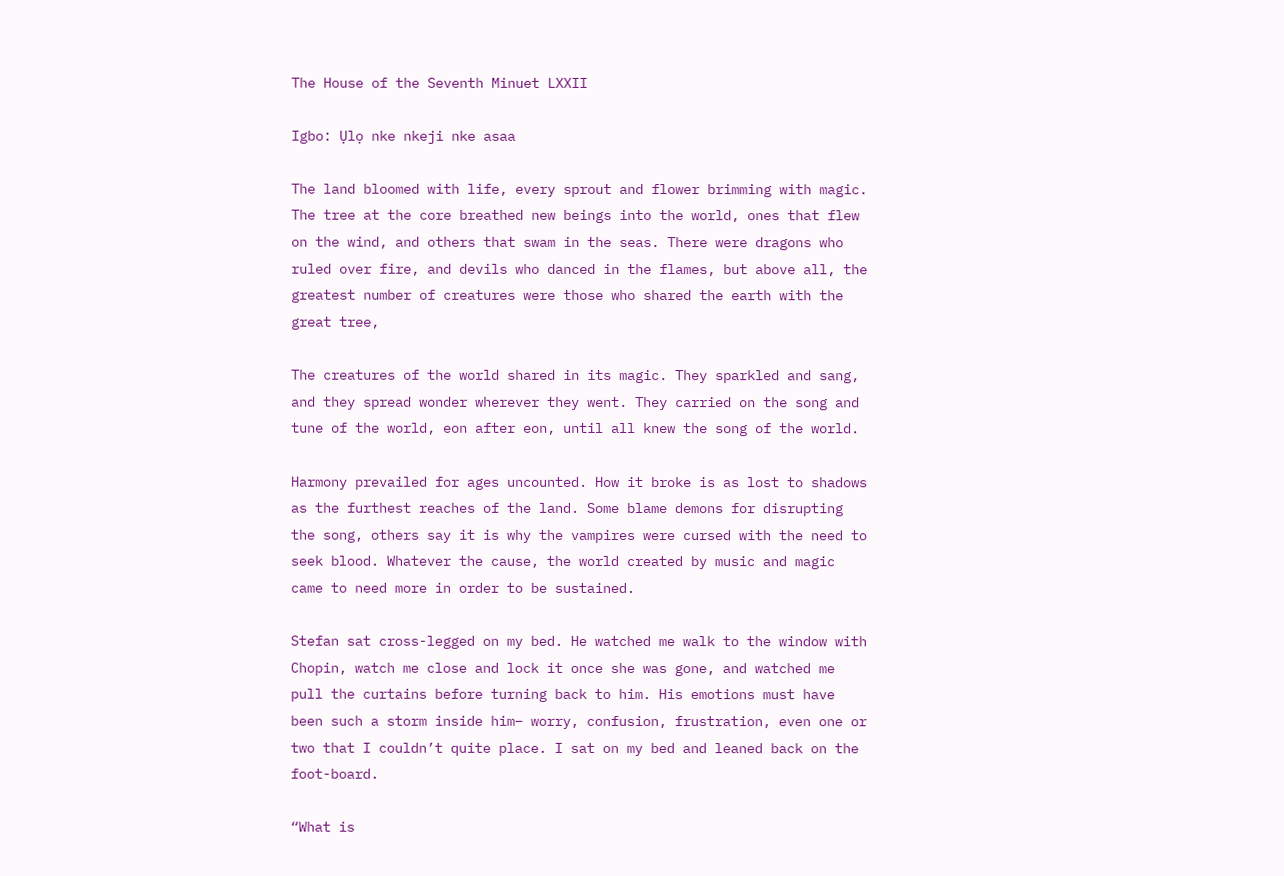The House of the Seventh Minuet LXXII

Igbo: Ụlọ nke nkeji nke asaa

The land bloomed with life, every sprout and flower brimming with magic. The tree at the core breathed new beings into the world, ones that flew on the wind, and others that swam in the seas. There were dragons who ruled over fire, and devils who danced in the flames, but above all, the greatest number of creatures were those who shared the earth with the great tree,

The creatures of the world shared in its magic. They sparkled and sang, and they spread wonder wherever they went. They carried on the song and tune of the world, eon after eon, until all knew the song of the world.

Harmony prevailed for ages uncounted. How it broke is as lost to shadows as the furthest reaches of the land. Some blame demons for disrupting the song, others say it is why the vampires were cursed with the need to seek blood. Whatever the cause, the world created by music and magic came to need more in order to be sustained.

Stefan sat cross-legged on my bed. He watched me walk to the window with Chopin, watch me close and lock it once she was gone, and watched me pull the curtains before turning back to him. His emotions must have been such a storm inside him– worry, confusion, frustration, even one or two that I couldn’t quite place. I sat on my bed and leaned back on the foot-board.

“What is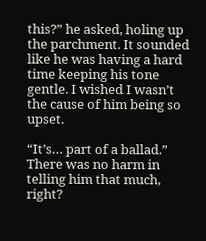this?” he asked, holing up the parchment. It sounded like he was having a hard time keeping his tone gentle. I wished I wasn’t the cause of him being so upset.

“It’s… part of a ballad.” There was no harm in telling him that much, right?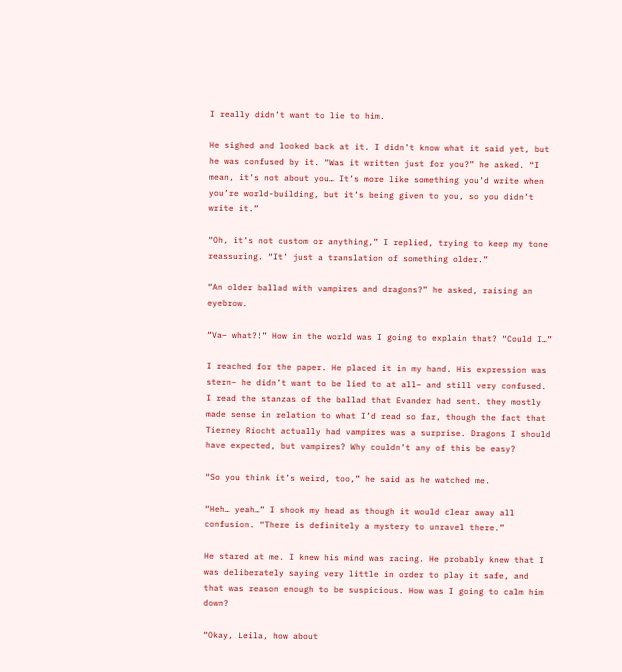I really didn’t want to lie to him.

He sighed and looked back at it. I didn’t know what it said yet, but he was confused by it. “Was it written just for you?” he asked. “I mean, it’s not about you… It’s more like something you’d write when you’re world-building, but it’s being given to you, so you didn’t write it.”

“Oh, it’s not custom or anything,” I replied, trying to keep my tone reassuring. “It’ just a translation of something older.”

“An older ballad with vampires and dragons?” he asked, raising an eyebrow.

“Va– what?!” How in the world was I going to explain that? “Could I…”

I reached for the paper. He placed it in my hand. His expression was stern– he didn’t want to be lied to at all– and still very confused. I read the stanzas of the ballad that Evander had sent. they mostly made sense in relation to what I’d read so far, though the fact that Tierney Ríocht actually had vampires was a surprise. Dragons I should have expected, but vampires? Why couldn’t any of this be easy?

“So you think it’s weird, too,” he said as he watched me.

“Heh… yeah…” I shook my head as though it would clear away all confusion. “There is definitely a mystery to unravel there.”

He stared at me. I knew his mind was racing. He probably knew that I was deliberately saying very little in order to play it safe, and that was reason enough to be suspicious. How was I going to calm him down?

“Okay, Leila, how about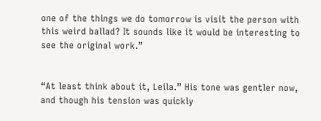one of the things we do tomorrow is visit the person with this weird ballad? It sounds like it would be interesting to see the original work.”


“At least think about it, Leila.” His tone was gentler now, and though his tension was quickly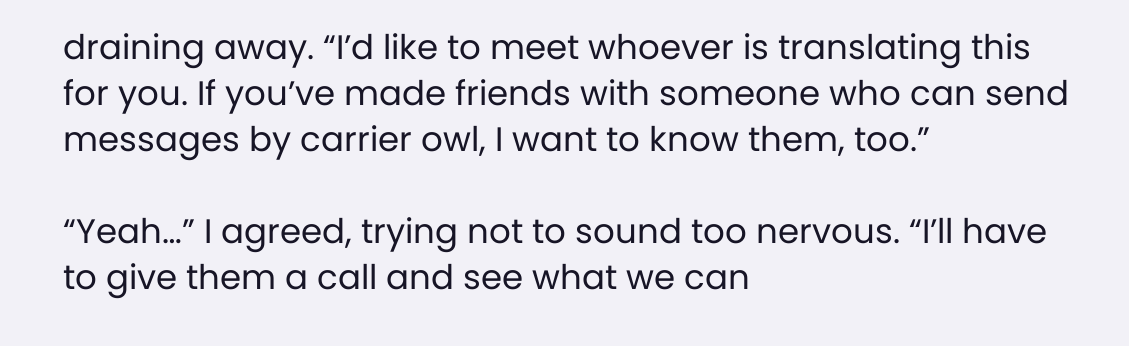draining away. “I’d like to meet whoever is translating this for you. If you’ve made friends with someone who can send messages by carrier owl, I want to know them, too.”

“Yeah…” I agreed, trying not to sound too nervous. “I’ll have to give them a call and see what we can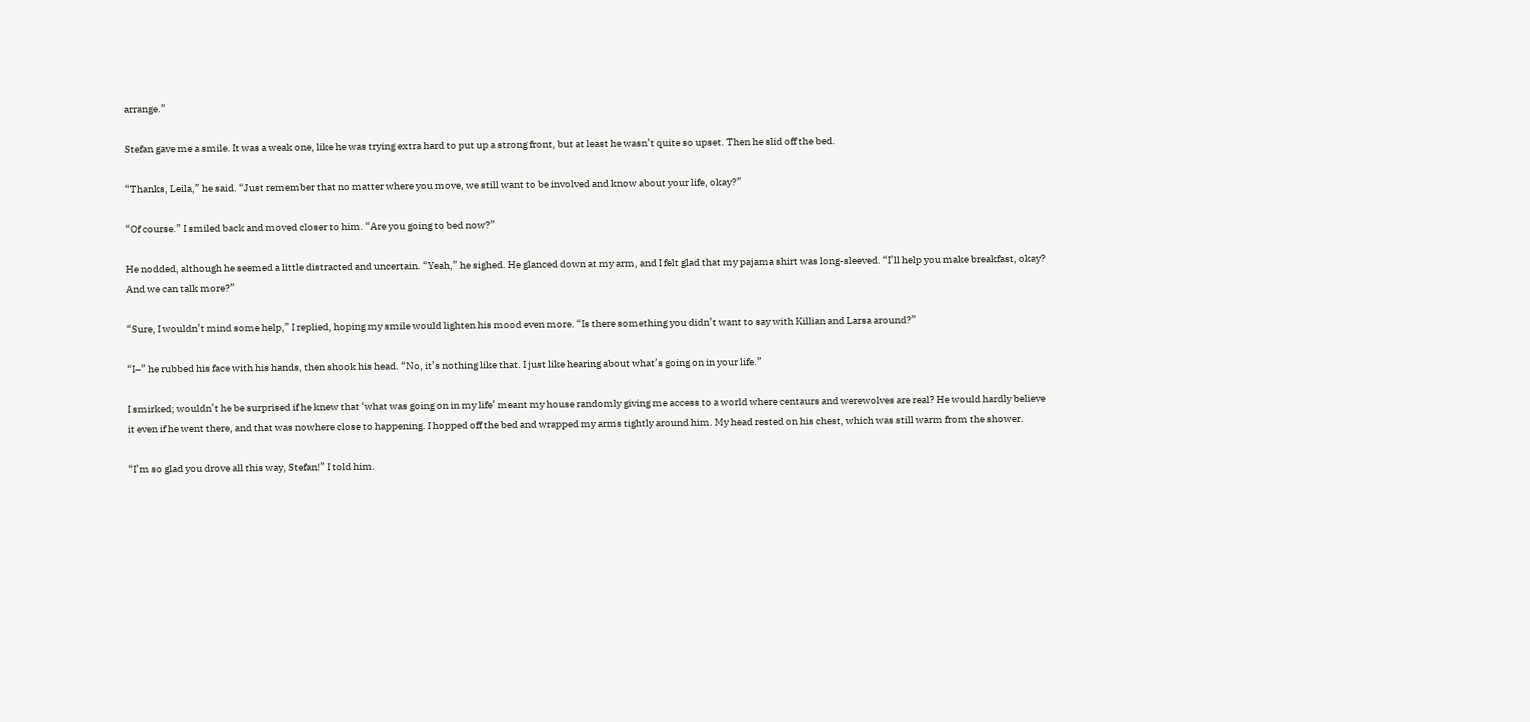arrange.”

Stefan gave me a smile. It was a weak one, like he was trying extra hard to put up a strong front, but at least he wasn’t quite so upset. Then he slid off the bed.

“Thanks, Leila,” he said. “Just remember that no matter where you move, we still want to be involved and know about your life, okay?”

“Of course.” I smiled back and moved closer to him. “Are you going to bed now?”

He nodded, although he seemed a little distracted and uncertain. “Yeah,” he sighed. He glanced down at my arm, and I felt glad that my pajama shirt was long-sleeved. “I’ll help you make breakfast, okay? And we can talk more?”

“Sure, I wouldn’t mind some help,” I replied, hoping my smile would lighten his mood even more. “Is there something you didn’t want to say with Killian and Larsa around?”

“I–” he rubbed his face with his hands, then shook his head. “No, it’s nothing like that. I just like hearing about what’s going on in your life.”

I smirked; wouldn’t he be surprised if he knew that ‘what was going on in my life’ meant my house randomly giving me access to a world where centaurs and werewolves are real? He would hardly believe it even if he went there, and that was nowhere close to happening. I hopped off the bed and wrapped my arms tightly around him. My head rested on his chest, which was still warm from the shower.

“I’m so glad you drove all this way, Stefan!” I told him.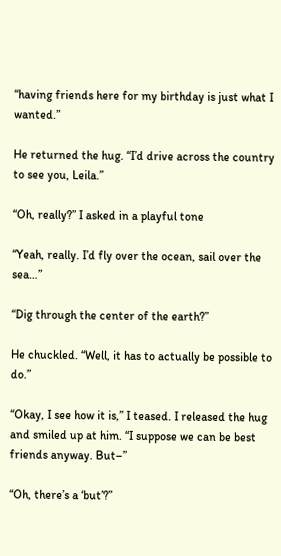“having friends here for my birthday is just what I wanted.”

He returned the hug. “I’d drive across the country to see you, Leila.”

“Oh, really?” I asked in a playful tone

“Yeah, really. I’d fly over the ocean, sail over the sea…”

“Dig through the center of the earth?”

He chuckled. “Well, it has to actually be possible to do.”

“Okay, I see how it is,” I teased. I released the hug and smiled up at him. “I suppose we can be best friends anyway. But–”

“Oh, there’s a ‘but’?”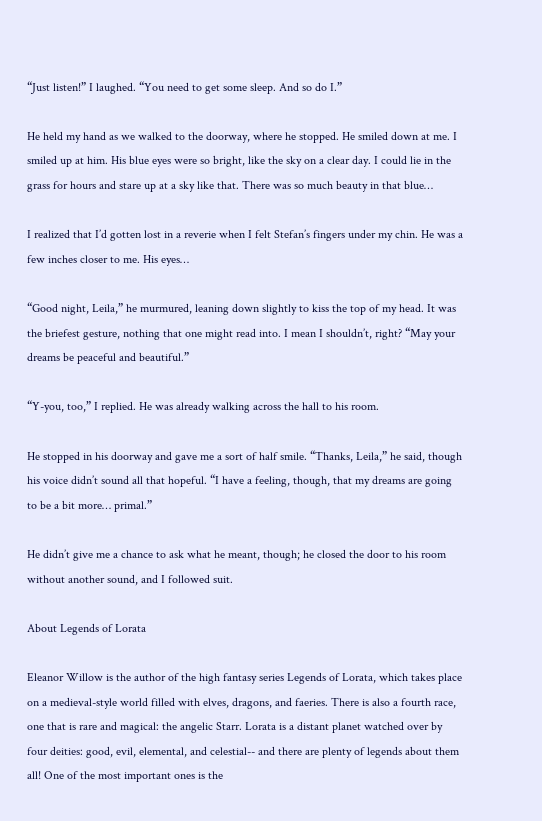“Just listen!” I laughed. “You need to get some sleep. And so do I.”

He held my hand as we walked to the doorway, where he stopped. He smiled down at me. I smiled up at him. His blue eyes were so bright, like the sky on a clear day. I could lie in the grass for hours and stare up at a sky like that. There was so much beauty in that blue…

I realized that I’d gotten lost in a reverie when I felt Stefan’s fingers under my chin. He was a few inches closer to me. His eyes…

“Good night, Leila,” he murmured, leaning down slightly to kiss the top of my head. It was the briefest gesture, nothing that one might read into. I mean I shouldn’t, right? “May your dreams be peaceful and beautiful.”

“Y-you, too,” I replied. He was already walking across the hall to his room.

He stopped in his doorway and gave me a sort of half smile. “Thanks, Leila,” he said, though his voice didn’t sound all that hopeful. “I have a feeling, though, that my dreams are going to be a bit more… primal.”

He didn’t give me a chance to ask what he meant, though; he closed the door to his room without another sound, and I followed suit.

About Legends of Lorata

Eleanor Willow is the author of the high fantasy series Legends of Lorata, which takes place on a medieval-style world filled with elves, dragons, and faeries. There is also a fourth race, one that is rare and magical: the angelic Starr. Lorata is a distant planet watched over by four deities: good, evil, elemental, and celestial-- and there are plenty of legends about them all! One of the most important ones is the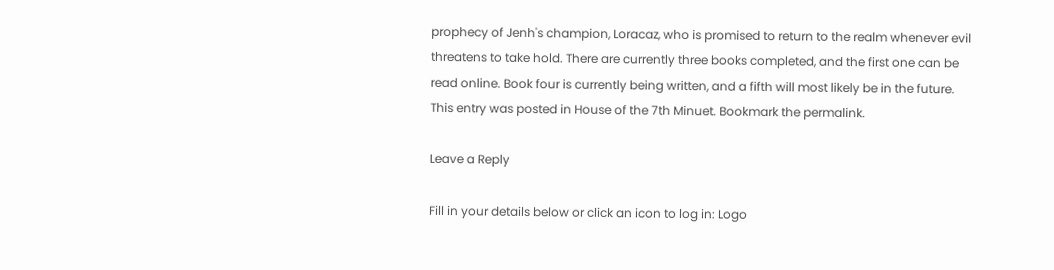prophecy of Jenh's champion, Loracaz, who is promised to return to the realm whenever evil threatens to take hold. There are currently three books completed, and the first one can be read online. Book four is currently being written, and a fifth will most likely be in the future.
This entry was posted in House of the 7th Minuet. Bookmark the permalink.

Leave a Reply

Fill in your details below or click an icon to log in: Logo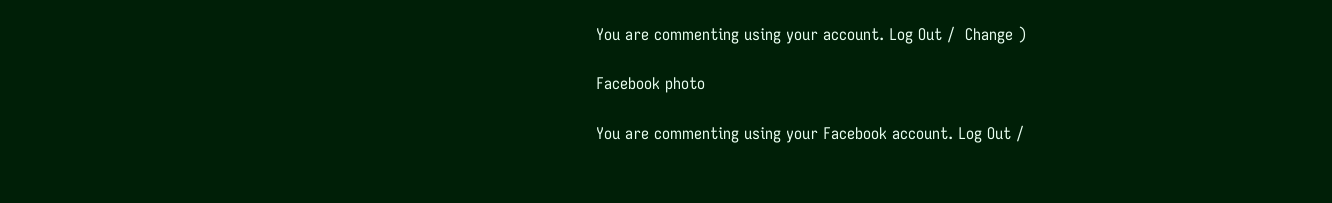You are commenting using your account. Log Out /  Change )

Facebook photo

You are commenting using your Facebook account. Log Out /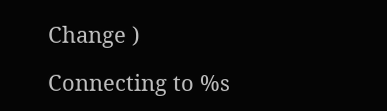Change )

Connecting to %s